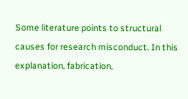Some literature points to structural causes for research misconduct. In this explanation, fabrication,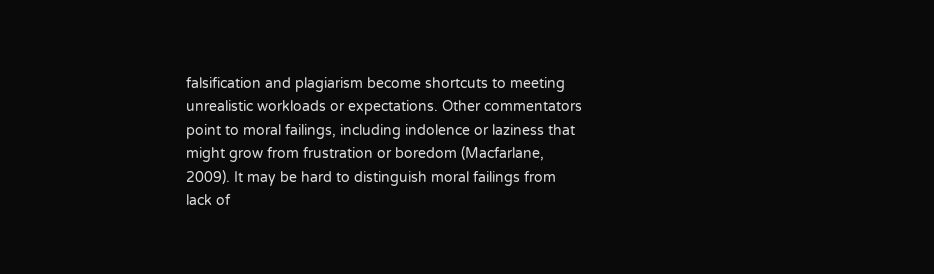falsification and plagiarism become shortcuts to meeting unrealistic workloads or expectations. Other commentators point to moral failings, including indolence or laziness that might grow from frustration or boredom (Macfarlane, 2009). It may be hard to distinguish moral failings from lack of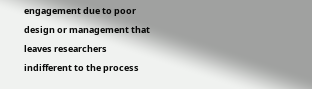engagement due to poor design or management that leaves researchers indifferent to the process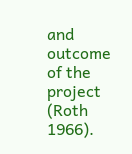and outcome of the project (Roth 1966).